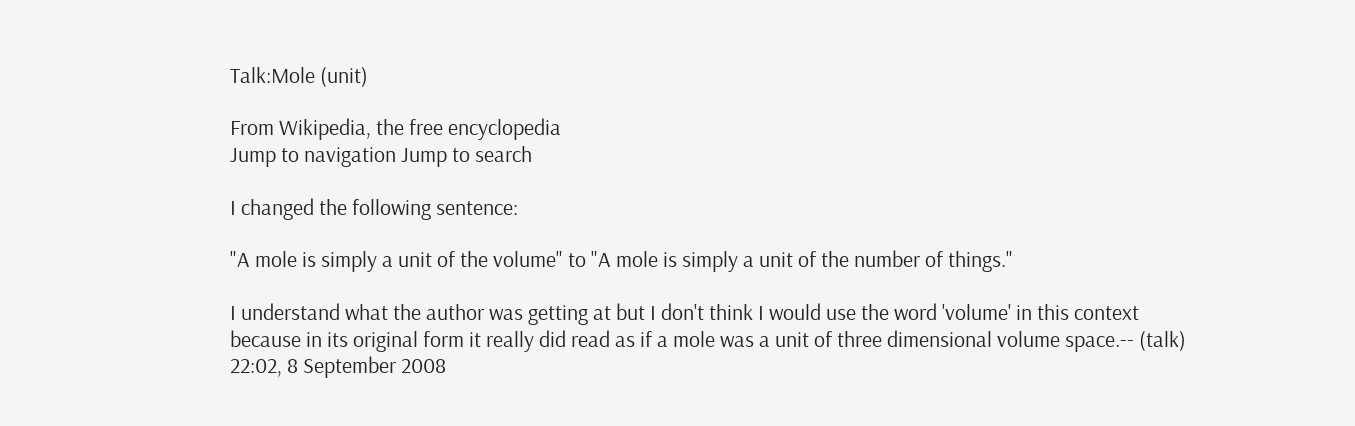Talk:Mole (unit)

From Wikipedia, the free encyclopedia
Jump to navigation Jump to search

I changed the following sentence:

"A mole is simply a unit of the volume" to "A mole is simply a unit of the number of things."

I understand what the author was getting at but I don't think I would use the word 'volume' in this context because in its original form it really did read as if a mole was a unit of three dimensional volume space.-- (talk) 22:02, 8 September 2008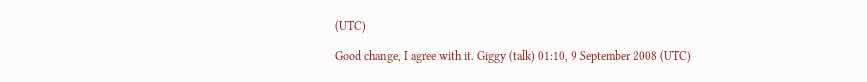(UTC)

Good change, I agree with it. Giggy (talk) 01:10, 9 September 2008 (UTC)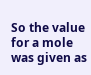So the value for a mole was given as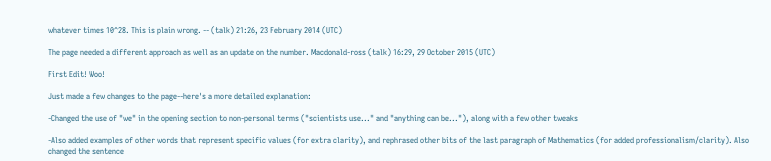whatever times 10^28. This is plain wrong. -- (talk) 21:26, 23 February 2014 (UTC)

The page needed a different approach as well as an update on the number. Macdonald-ross (talk) 16:29, 29 October 2015 (UTC)

First Edit! Woo!

Just made a few changes to the page--here's a more detailed explanation:

-Changed the use of "we" in the opening section to non-personal terms ("scientists use..." and "anything can be..."), along with a few other tweaks

-Also added examples of other words that represent specific values (for extra clarity), and rephrased other bits of the last paragraph of Mathematics (for added professionalism/clarity). Also changed the sentence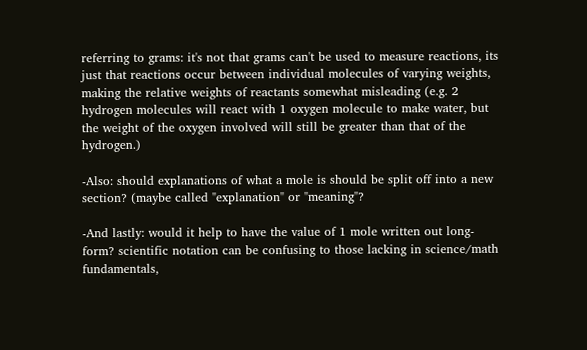referring to grams: it's not that grams can't be used to measure reactions, its just that reactions occur between individual molecules of varying weights, making the relative weights of reactants somewhat misleading (e.g. 2 hydrogen molecules will react with 1 oxygen molecule to make water, but the weight of the oxygen involved will still be greater than that of the hydrogen.)

-Also: should explanations of what a mole is should be split off into a new section? (maybe called "explanation" or "meaning"?

-And lastly: would it help to have the value of 1 mole written out long-form? scientific notation can be confusing to those lacking in science/math fundamentals,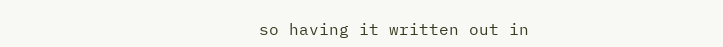so having it written out in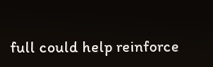full could help reinforce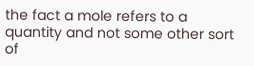the fact a mole refers to a quantity and not some other sort of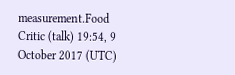measurement.Food Critic (talk) 19:54, 9 October 2017 (UTC)